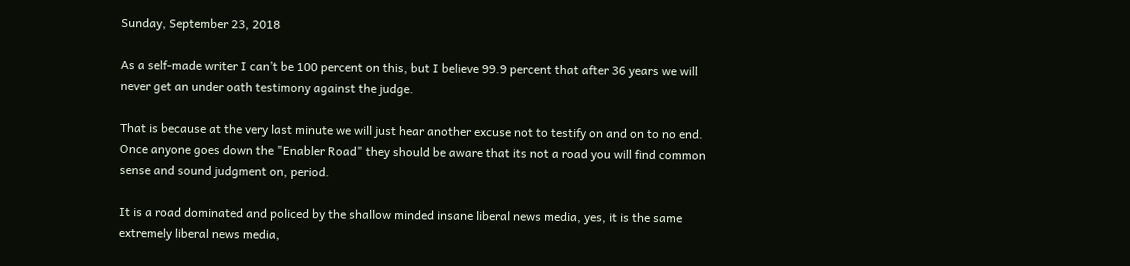Sunday, September 23, 2018

As a self-made writer I can’t be 100 percent on this, but I believe 99.9 percent that after 36 years we will never get an under oath testimony against the judge.

That is because at the very last minute we will just hear another excuse not to testify on and on to no end. Once anyone goes down the "Enabler Road" they should be aware that its not a road you will find common sense and sound judgment on, period.

It is a road dominated and policed by the shallow minded insane liberal news media, yes, it is the same extremely liberal news media,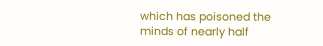which has poisoned the minds of nearly half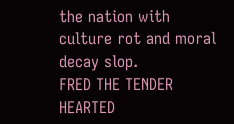the nation with culture rot and moral decay slop.
FRED THE TENDER HEARTED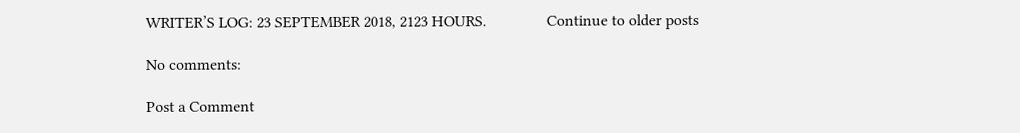WRITER’S LOG: 23 SEPTEMBER 2018, 2123 HOURS.               Continue to older posts

No comments:

Post a Comment